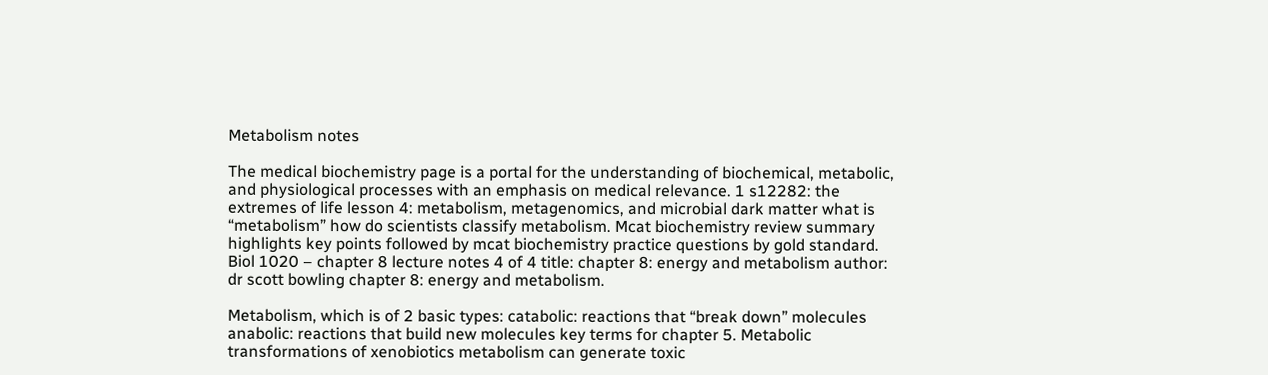Metabolism notes

The medical biochemistry page is a portal for the understanding of biochemical, metabolic, and physiological processes with an emphasis on medical relevance. 1 s12282: the extremes of life lesson 4: metabolism, metagenomics, and microbial dark matter what is “metabolism” how do scientists classify metabolism. Mcat biochemistry review summary highlights key points followed by mcat biochemistry practice questions by gold standard. Biol 1020 – chapter 8 lecture notes 4 of 4 title: chapter 8: energy and metabolism author: dr scott bowling chapter 8: energy and metabolism.

Metabolism, which is of 2 basic types: catabolic: reactions that “break down” molecules anabolic: reactions that build new molecules key terms for chapter 5. Metabolic transformations of xenobiotics metabolism can generate toxic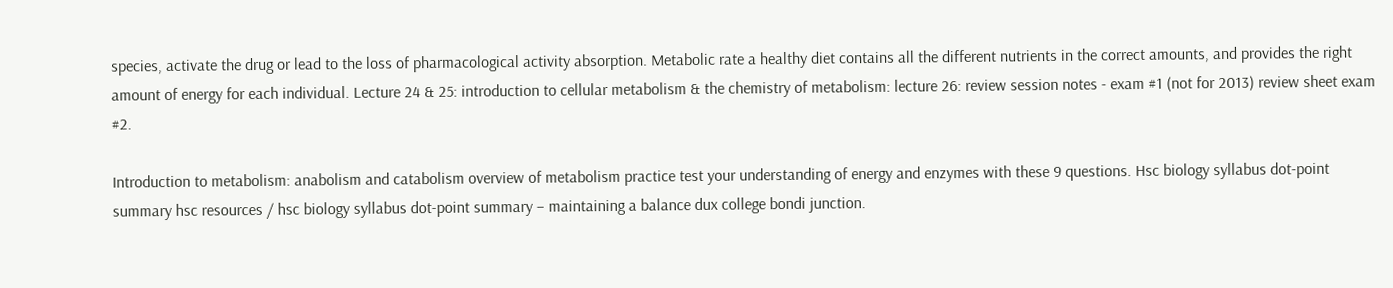species, activate the drug or lead to the loss of pharmacological activity absorption. Metabolic rate a healthy diet contains all the different nutrients in the correct amounts, and provides the right amount of energy for each individual. Lecture 24 & 25: introduction to cellular metabolism & the chemistry of metabolism: lecture 26: review session notes - exam #1 (not for 2013) review sheet exam #2.

Introduction to metabolism: anabolism and catabolism overview of metabolism practice test your understanding of energy and enzymes with these 9 questions. Hsc biology syllabus dot-point summary hsc resources / hsc biology syllabus dot-point summary – maintaining a balance dux college bondi junction.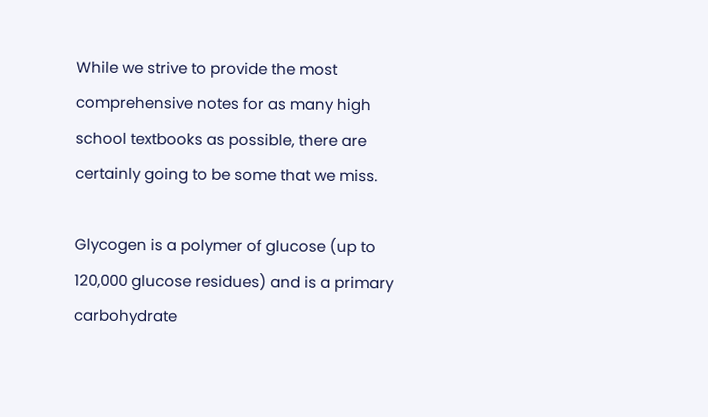While we strive to provide the most comprehensive notes for as many high school textbooks as possible, there are certainly going to be some that we miss.

Glycogen is a polymer of glucose (up to 120,000 glucose residues) and is a primary carbohydrate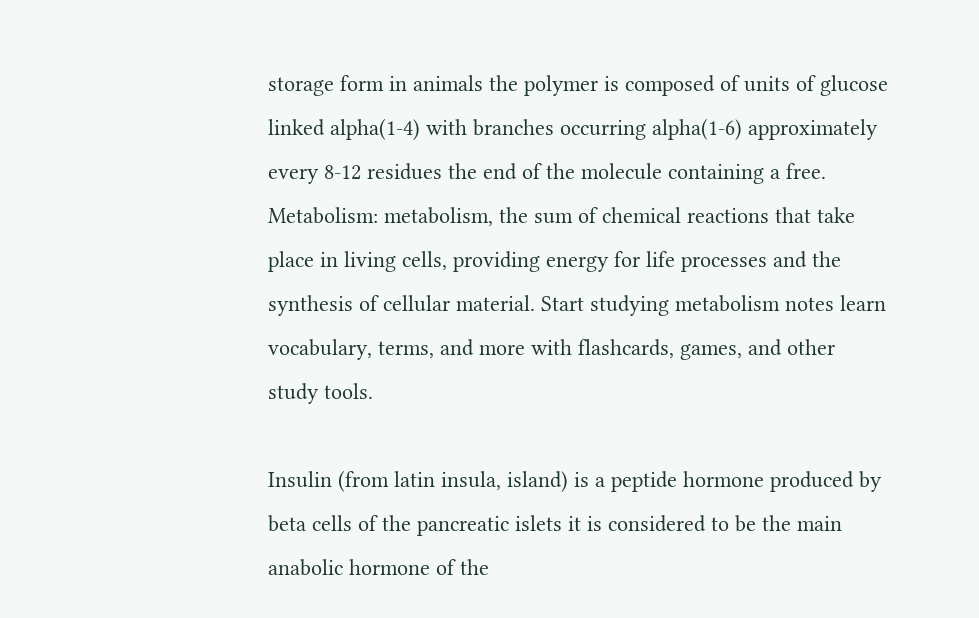storage form in animals the polymer is composed of units of glucose linked alpha(1-4) with branches occurring alpha(1-6) approximately every 8-12 residues the end of the molecule containing a free. Metabolism: metabolism, the sum of chemical reactions that take place in living cells, providing energy for life processes and the synthesis of cellular material. Start studying metabolism notes learn vocabulary, terms, and more with flashcards, games, and other study tools.

Insulin (from latin insula, island) is a peptide hormone produced by beta cells of the pancreatic islets it is considered to be the main anabolic hormone of the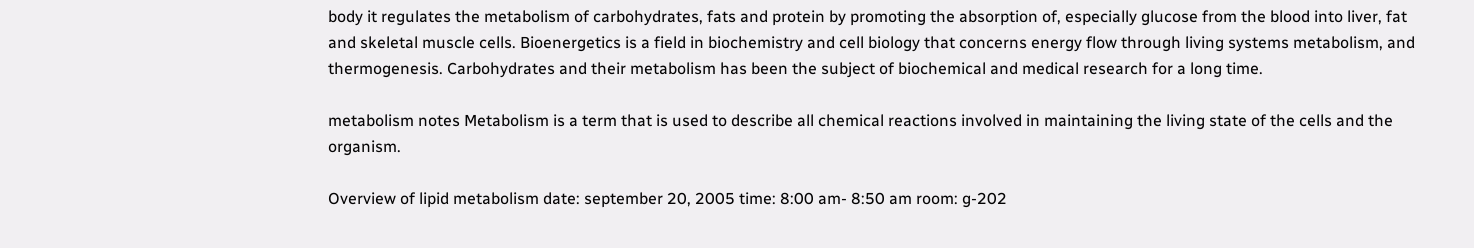body it regulates the metabolism of carbohydrates, fats and protein by promoting the absorption of, especially glucose from the blood into liver, fat and skeletal muscle cells. Bioenergetics is a field in biochemistry and cell biology that concerns energy flow through living systems metabolism, and thermogenesis. Carbohydrates and their metabolism has been the subject of biochemical and medical research for a long time.

metabolism notes Metabolism is a term that is used to describe all chemical reactions involved in maintaining the living state of the cells and the organism.

Overview of lipid metabolism date: september 20, 2005 time: 8:00 am- 8:50 am room: g-202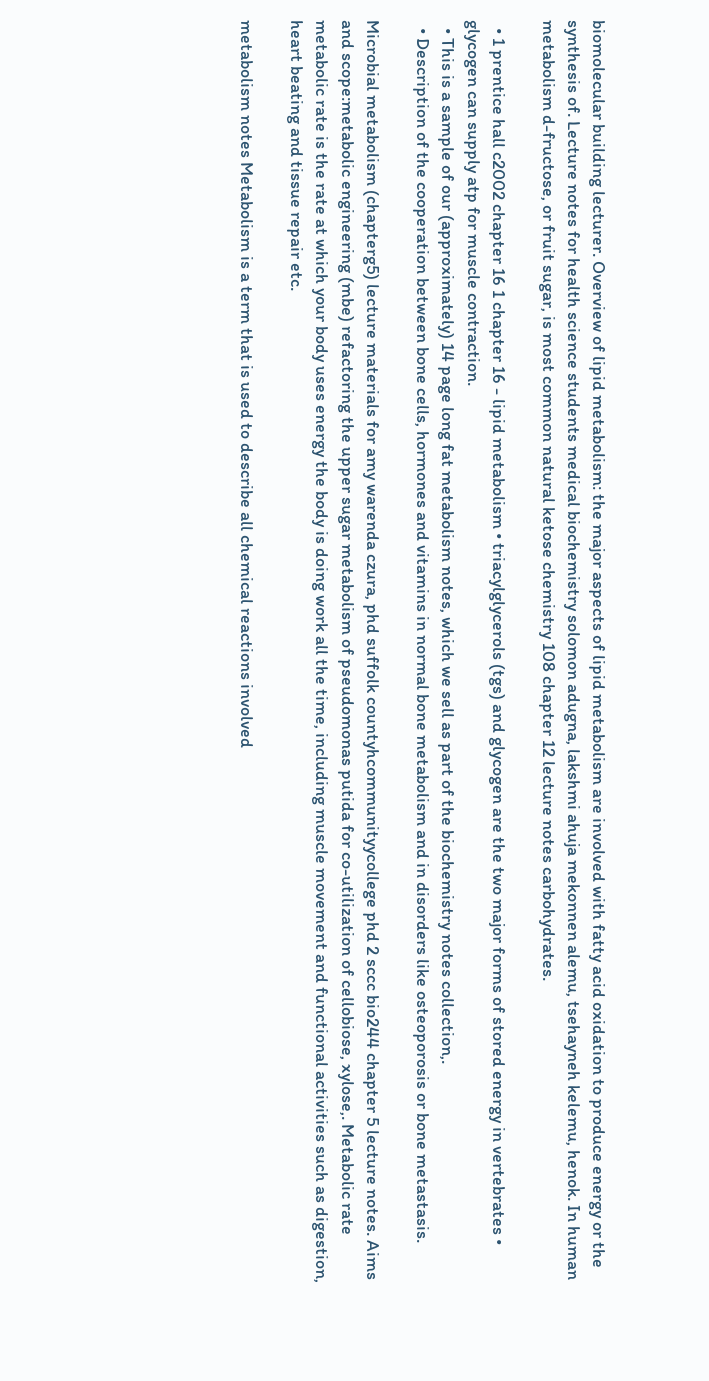biomolecular building lecturer. Overview of lipid metabolism: the major aspects of lipid metabolism are involved with fatty acid oxidation to produce energy or the synthesis of. Lecture notes for health science students medical biochemistry solomon adugna, lakshmi ahuja mekonnen alemu, tsehayneh kelemu, henok. In human metabolism d-fructose, or fruit sugar, is most common natural ketose chemistry 108 chapter 12 lecture notes carbohydrates.

  • 1 prentice hall c2002 chapter 16 1 chapter 16 - lipid metabolism • triacylglycerols (tgs) and glycogen are the two major forms of stored energy in vertebrates • glycogen can supply atp for muscle contraction.
  • This is a sample of our (approximately) 14 page long fat metabolism notes, which we sell as part of the biochemistry notes collection,.
  • Description of the cooperation between bone cells, hormones and vitamins in normal bone metabolism and in disorders like osteoporosis or bone metastasis.

Microbial metabolism (chapterg5) lecture materials for amy warenda czura, phd suffolk countyhcommunityycollege phd 2 sccc bio244 chapter 5 lecture notes. Aims and scope:metabolic engineering (mbe) refactoring the upper sugar metabolism of pseudomonas putida for co-utilization of cellobiose, xylose,. Metabolic rate metabolic rate is the rate at which your body uses energy the body is doing work all the time, including muscle movement and functional activities such as digestion, heart beating and tissue repair etc.

metabolism notes Metabolism is a term that is used to describe all chemical reactions involved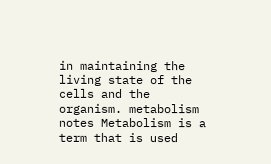in maintaining the living state of the cells and the organism. metabolism notes Metabolism is a term that is used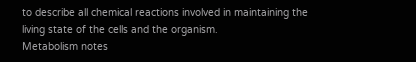to describe all chemical reactions involved in maintaining the living state of the cells and the organism.
Metabolism notes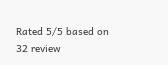Rated 5/5 based on 32 review